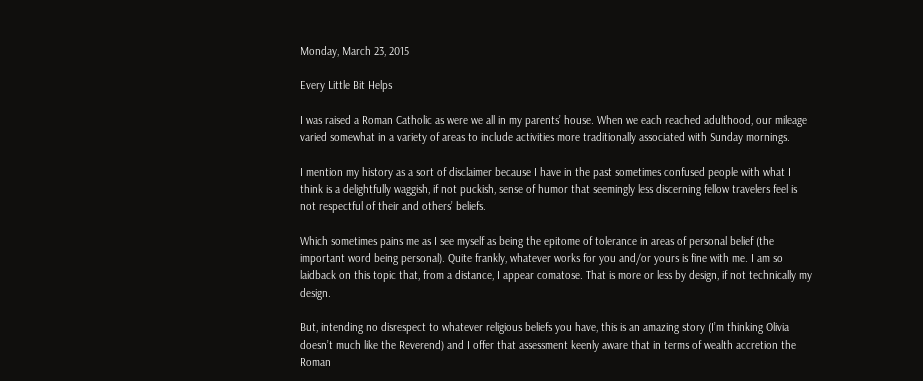Monday, March 23, 2015

Every Little Bit Helps

I was raised a Roman Catholic as were we all in my parents’ house. When we each reached adulthood, our mileage varied somewhat in a variety of areas to include activities more traditionally associated with Sunday mornings.

I mention my history as a sort of disclaimer because I have in the past sometimes confused people with what I think is a delightfully waggish, if not puckish, sense of humor that seemingly less discerning fellow travelers feel is not respectful of their and others’ beliefs.

Which sometimes pains me as I see myself as being the epitome of tolerance in areas of personal belief (the important word being personal). Quite frankly, whatever works for you and/or yours is fine with me. I am so laidback on this topic that, from a distance, I appear comatose. That is more or less by design, if not technically my design.

But, intending no disrespect to whatever religious beliefs you have, this is an amazing story (I’m thinking Olivia doesn’t much like the Reverend) and I offer that assessment keenly aware that in terms of wealth accretion the Roman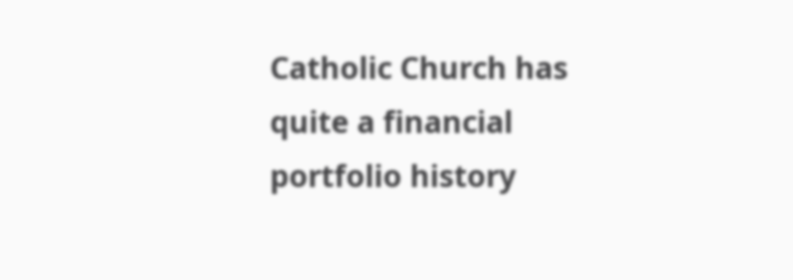Catholic Church has quite a financial portfolio history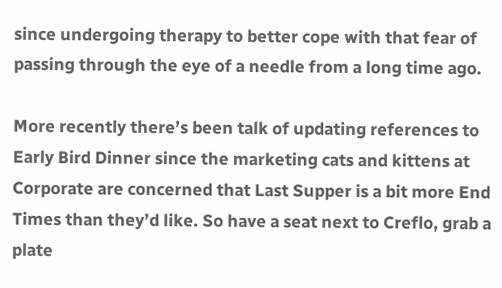since undergoing therapy to better cope with that fear of passing through the eye of a needle from a long time ago.

More recently there’s been talk of updating references to Early Bird Dinner since the marketing cats and kittens at Corporate are concerned that Last Supper is a bit more End Times than they’d like. So have a seat next to Creflo, grab a plate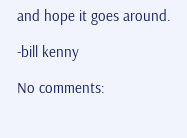and hope it goes around.

-bill kenny

No comments: